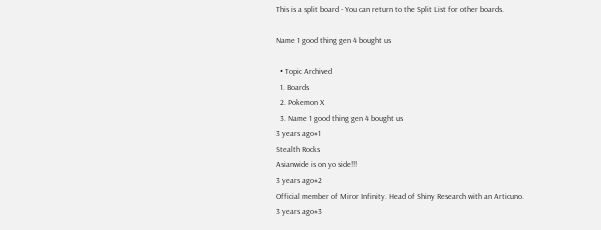This is a split board - You can return to the Split List for other boards.

Name 1 good thing gen 4 bought us

  • Topic Archived
  1. Boards
  2. Pokemon X
  3. Name 1 good thing gen 4 bought us
3 years ago#1
Stealth Rocks
Asianwide is on yo side!!!
3 years ago#2
Official member of Miror Infinity. Head of Shiny Research with an Articuno.
3 years ago#3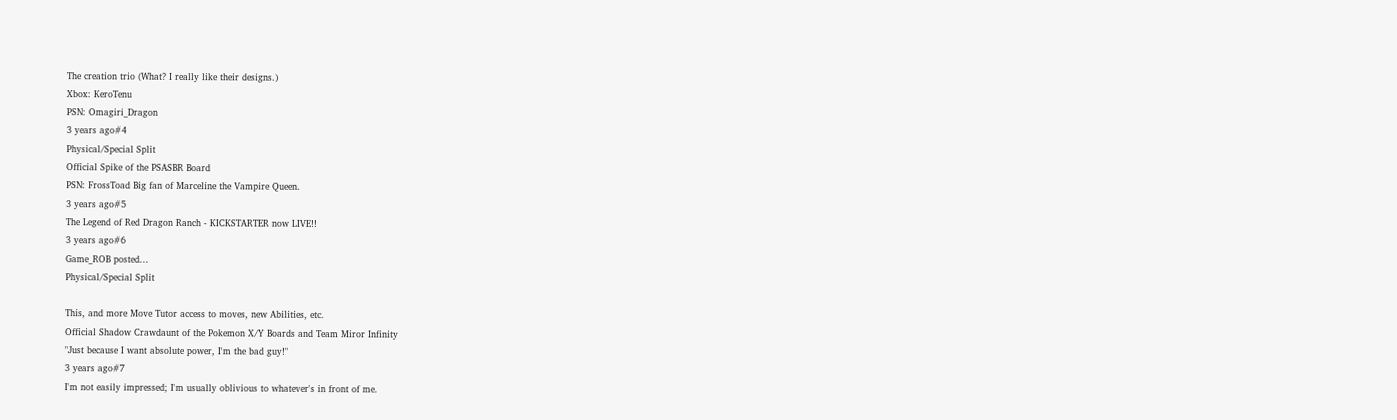The creation trio (What? I really like their designs.)
Xbox: KeroTenu
PSN: Omagiri_Dragon
3 years ago#4
Physical/Special Split
Official Spike of the PSASBR Board
PSN: FrossToad Big fan of Marceline the Vampire Queen.
3 years ago#5
The Legend of Red Dragon Ranch - KICKSTARTER now LIVE!!
3 years ago#6
Game_ROB posted...
Physical/Special Split

This, and more Move Tutor access to moves, new Abilities, etc.
Official Shadow Crawdaunt of the Pokemon X/Y Boards and Team Miror Infinity
"Just because I want absolute power, I'm the bad guy!"
3 years ago#7
I'm not easily impressed; I'm usually oblivious to whatever's in front of me.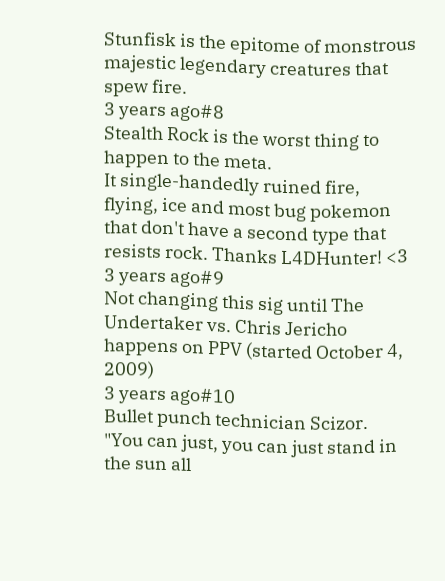Stunfisk is the epitome of monstrous majestic legendary creatures that spew fire.
3 years ago#8
Stealth Rock is the worst thing to happen to the meta.
It single-handedly ruined fire, flying, ice and most bug pokemon that don't have a second type that resists rock. Thanks L4DHunter! <3
3 years ago#9
Not changing this sig until The Undertaker vs. Chris Jericho happens on PPV (started October 4, 2009)
3 years ago#10
Bullet punch technician Scizor.
"You can just, you can just stand in the sun all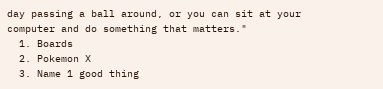day passing a ball around, or you can sit at your computer and do something that matters."
  1. Boards
  2. Pokemon X
  3. Name 1 good thing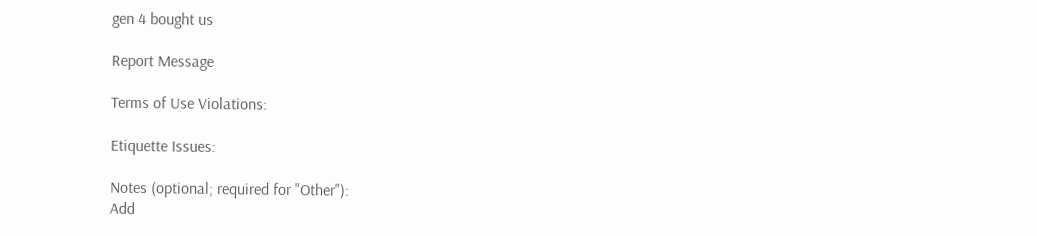gen 4 bought us

Report Message

Terms of Use Violations:

Etiquette Issues:

Notes (optional; required for "Other"):
Add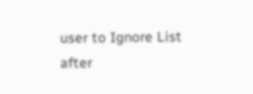user to Ignore List after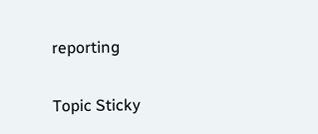reporting

Topic Sticky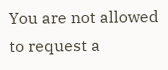You are not allowed to request a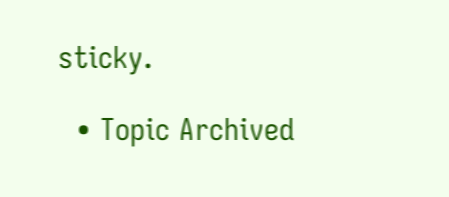sticky.

  • Topic Archived